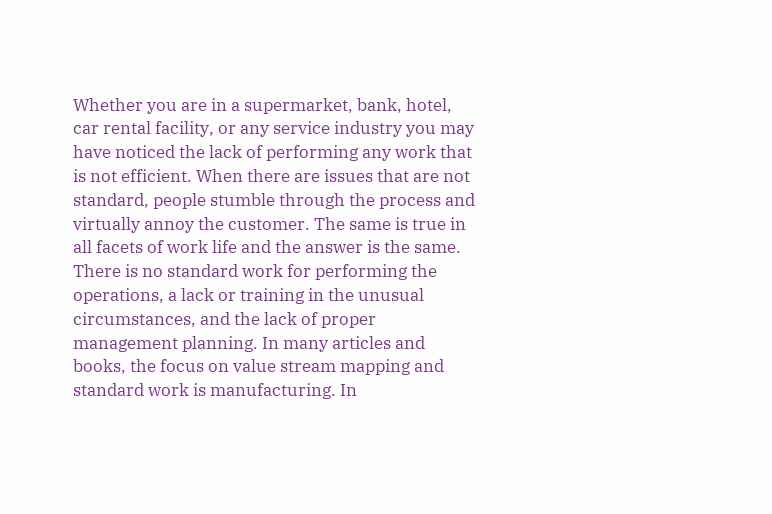Whether you are in a supermarket, bank, hotel, car rental facility, or any service industry you may have noticed the lack of performing any work that is not efficient. When there are issues that are not standard, people stumble through the process and virtually annoy the customer. The same is true in all facets of work life and the answer is the same. There is no standard work for performing the operations, a lack or training in the unusual circumstances, and the lack of proper management planning. In many articles and books, the focus on value stream mapping and standard work is manufacturing. In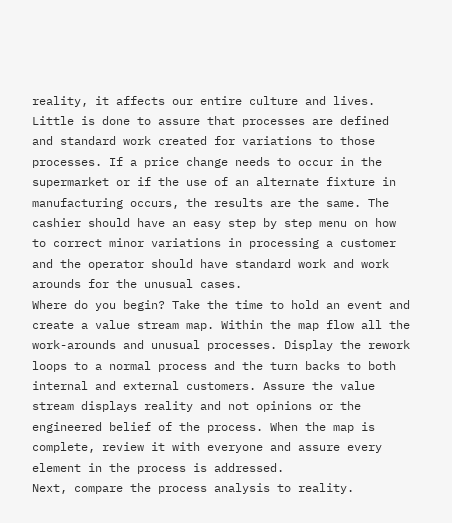reality, it affects our entire culture and lives. Little is done to assure that processes are defined and standard work created for variations to those processes. If a price change needs to occur in the supermarket or if the use of an alternate fixture in manufacturing occurs, the results are the same. The cashier should have an easy step by step menu on how to correct minor variations in processing a customer and the operator should have standard work and work arounds for the unusual cases.
Where do you begin? Take the time to hold an event and create a value stream map. Within the map flow all the work-arounds and unusual processes. Display the rework loops to a normal process and the turn backs to both internal and external customers. Assure the value stream displays reality and not opinions or the engineered belief of the process. When the map is complete, review it with everyone and assure every element in the process is addressed.
Next, compare the process analysis to reality.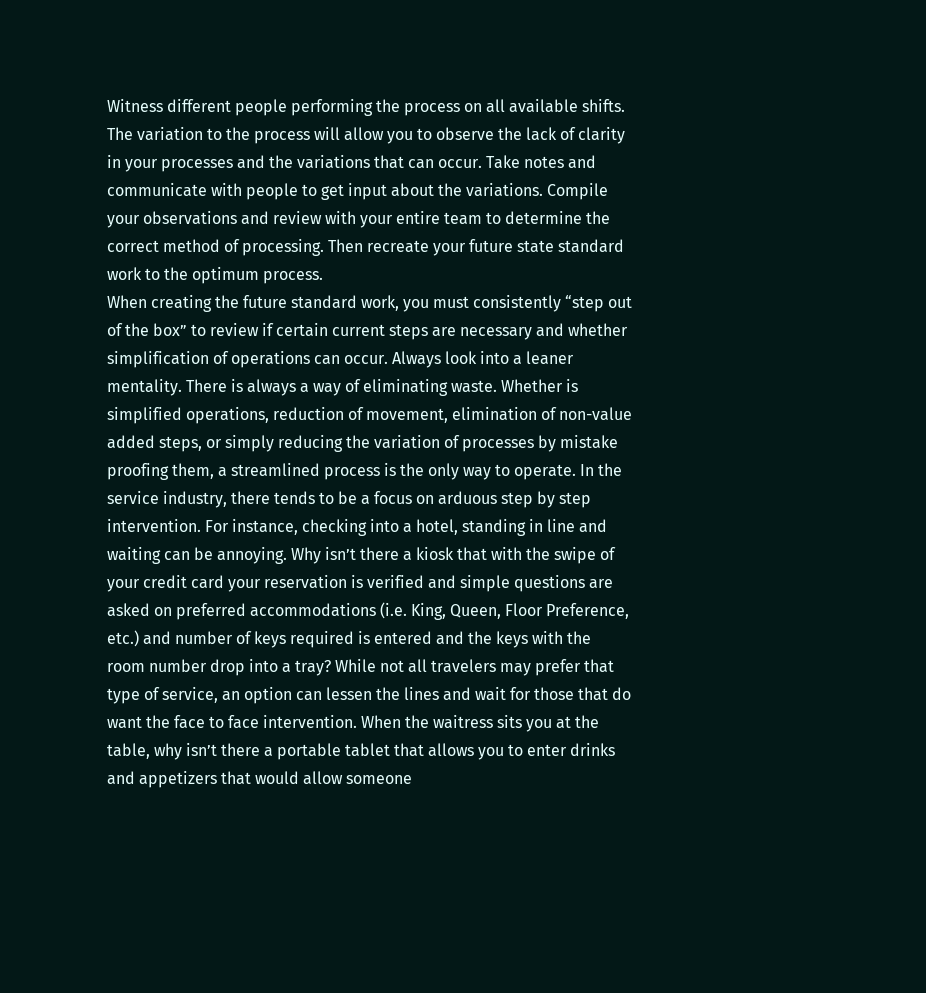Witness different people performing the process on all available shifts. The variation to the process will allow you to observe the lack of clarity in your processes and the variations that can occur. Take notes and communicate with people to get input about the variations. Compile your observations and review with your entire team to determine the correct method of processing. Then recreate your future state standard work to the optimum process.
When creating the future standard work, you must consistently “step out of the box” to review if certain current steps are necessary and whether simplification of operations can occur. Always look into a leaner mentality. There is always a way of eliminating waste. Whether is simplified operations, reduction of movement, elimination of non-value added steps, or simply reducing the variation of processes by mistake proofing them, a streamlined process is the only way to operate. In the service industry, there tends to be a focus on arduous step by step intervention. For instance, checking into a hotel, standing in line and waiting can be annoying. Why isn’t there a kiosk that with the swipe of your credit card your reservation is verified and simple questions are asked on preferred accommodations (i.e. King, Queen, Floor Preference, etc.) and number of keys required is entered and the keys with the room number drop into a tray? While not all travelers may prefer that type of service, an option can lessen the lines and wait for those that do want the face to face intervention. When the waitress sits you at the table, why isn’t there a portable tablet that allows you to enter drinks and appetizers that would allow someone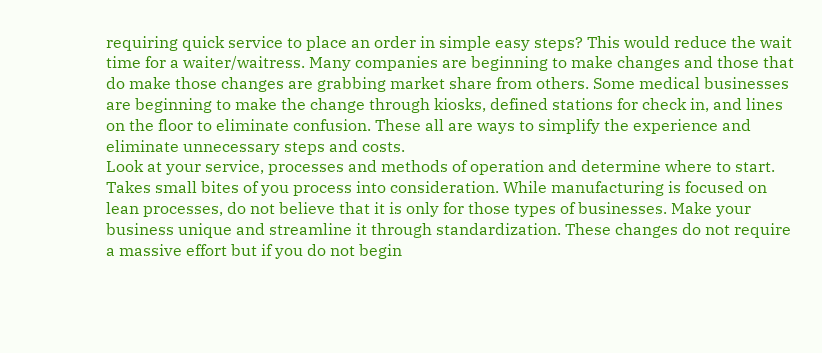requiring quick service to place an order in simple easy steps? This would reduce the wait time for a waiter/waitress. Many companies are beginning to make changes and those that do make those changes are grabbing market share from others. Some medical businesses are beginning to make the change through kiosks, defined stations for check in, and lines on the floor to eliminate confusion. These all are ways to simplify the experience and eliminate unnecessary steps and costs.
Look at your service, processes and methods of operation and determine where to start. Takes small bites of you process into consideration. While manufacturing is focused on lean processes, do not believe that it is only for those types of businesses. Make your business unique and streamline it through standardization. These changes do not require a massive effort but if you do not begin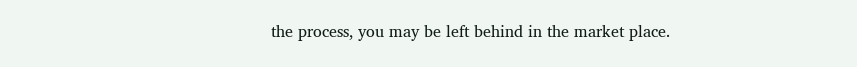the process, you may be left behind in the market place.